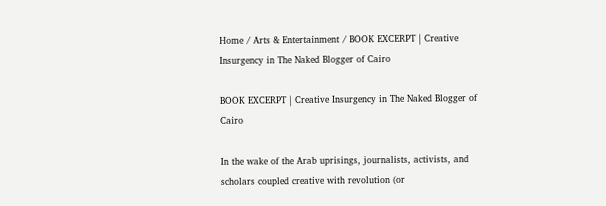Home / Arts & Entertainment / BOOK EXCERPT | Creative Insurgency in The Naked Blogger of Cairo

BOOK EXCERPT | Creative Insurgency in The Naked Blogger of Cairo

In the wake of the Arab uprisings, journalists, activists, and scholars coupled creative with revolution (or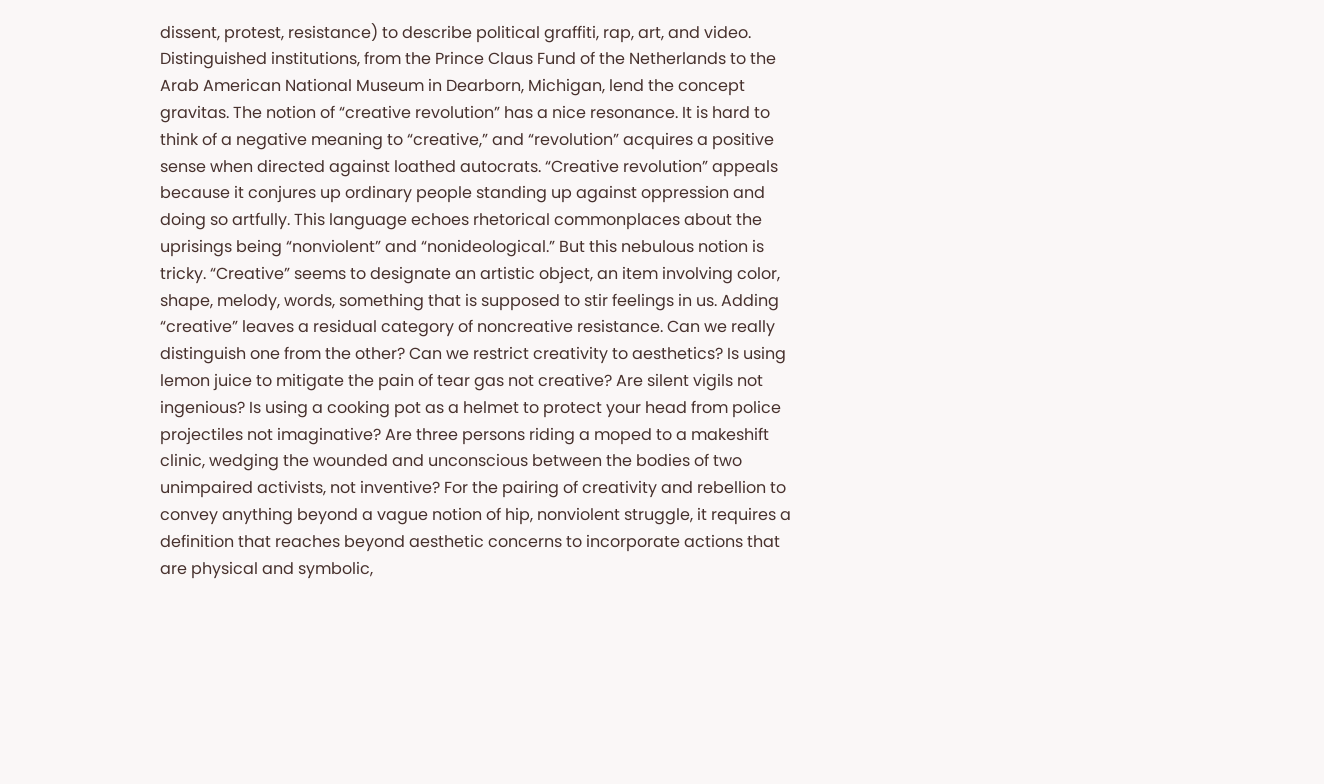dissent, protest, resistance) to describe political graffiti, rap, art, and video. Distinguished institutions, from the Prince Claus Fund of the Netherlands to the Arab American National Museum in Dearborn, Michigan, lend the concept gravitas. The notion of “creative revolution” has a nice resonance. It is hard to think of a negative meaning to “creative,” and “revolution” acquires a positive sense when directed against loathed autocrats. “Creative revolution” appeals because it conjures up ordinary people standing up against oppression and doing so artfully. This language echoes rhetorical commonplaces about the uprisings being “nonviolent” and “nonideological.” But this nebulous notion is tricky. “Creative” seems to designate an artistic object, an item involving color, shape, melody, words, something that is supposed to stir feelings in us. Adding “creative” leaves a residual category of noncreative resistance. Can we really distinguish one from the other? Can we restrict creativity to aesthetics? Is using lemon juice to mitigate the pain of tear gas not creative? Are silent vigils not ingenious? Is using a cooking pot as a helmet to protect your head from police projectiles not imaginative? Are three persons riding a moped to a makeshift clinic, wedging the wounded and unconscious between the bodies of two unimpaired activists, not inventive? For the pairing of creativity and rebellion to convey anything beyond a vague notion of hip, nonviolent struggle, it requires a definition that reaches beyond aesthetic concerns to incorporate actions that are physical and symbolic,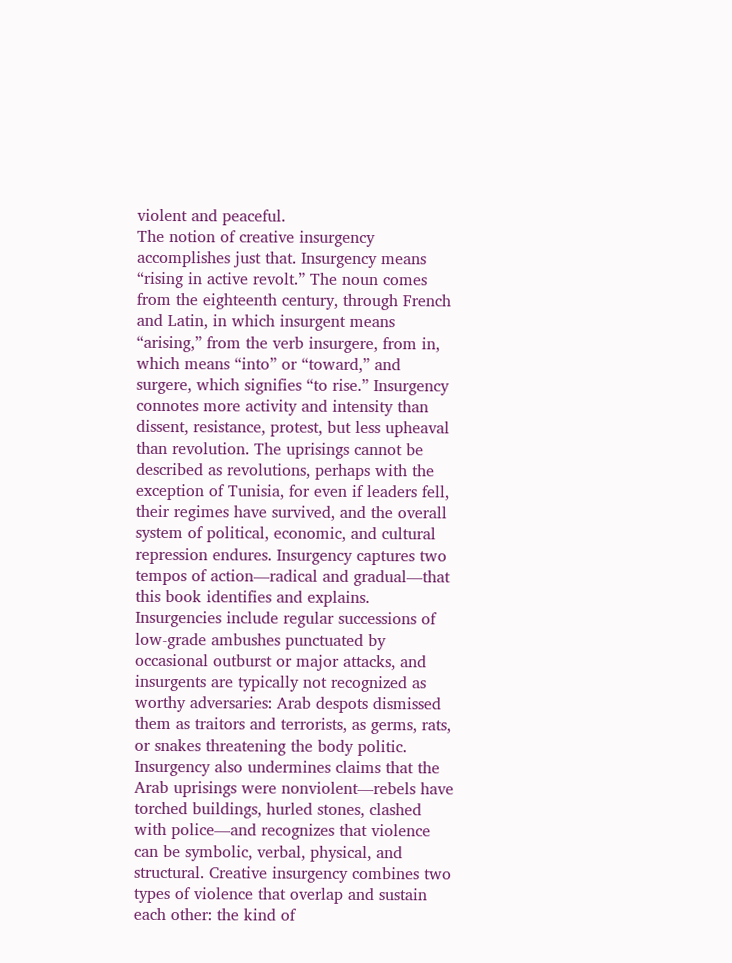violent and peaceful.
The notion of creative insurgency accomplishes just that. Insurgency means “rising in active revolt.” The noun comes from the eighteenth century, through French and Latin, in which insurgent means “arising,” from the verb insurgere, from in, which means “into” or “toward,” and surgere, which signifies “to rise.” Insurgency connotes more activity and intensity than dissent, resistance, protest, but less upheaval than revolution. The uprisings cannot be described as revolutions, perhaps with the exception of Tunisia, for even if leaders fell, their regimes have survived, and the overall system of political, economic, and cultural repression endures. Insurgency captures two tempos of action—radical and gradual—that this book identifies and explains. Insurgencies include regular successions of low-grade ambushes punctuated by occasional outburst or major attacks, and insurgents are typically not recognized as worthy adversaries: Arab despots dismissed them as traitors and terrorists, as germs, rats, or snakes threatening the body politic. Insurgency also undermines claims that the Arab uprisings were nonviolent—rebels have torched buildings, hurled stones, clashed with police—and recognizes that violence can be symbolic, verbal, physical, and structural. Creative insurgency combines two types of violence that overlap and sustain each other: the kind of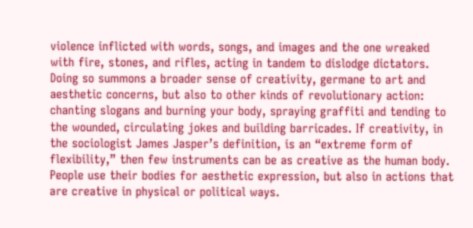violence inflicted with words, songs, and images and the one wreaked with fire, stones, and rifles, acting in tandem to dislodge dictators. Doing so summons a broader sense of creativity, germane to art and aesthetic concerns, but also to other kinds of revolutionary action: chanting slogans and burning your body, spraying graffiti and tending to the wounded, circulating jokes and building barricades. If creativity, in the sociologist James Jasper’s definition, is an “extreme form of flexibility,” then few instruments can be as creative as the human body. People use their bodies for aesthetic expression, but also in actions that are creative in physical or political ways.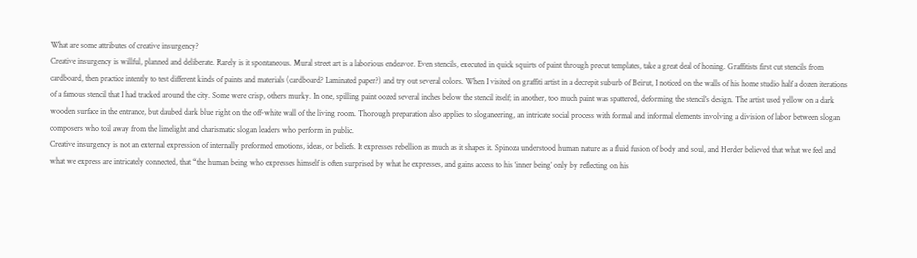What are some attributes of creative insurgency?
Creative insurgency is willful, planned and deliberate. Rarely is it spontaneous. Mural street art is a laborious endeavor. Even stencils, executed in quick squirts of paint through precut templates, take a great deal of honing. Graffitists first cut stencils from cardboard, then practice intently to test different kinds of paints and materials (cardboard? Laminated paper?) and try out several colors. When I visited on graffiti artist in a decrepit suburb of Beirut, I noticed on the walls of his home studio half a dozen iterations of a famous stencil that I had tracked around the city. Some were crisp, others murky. In one, spilling paint oozed several inches below the stencil itself; in another, too much paint was spattered, deforming the stencil’s design. The artist used yellow on a dark wooden surface in the entrance, but daubed dark blue right on the off-white wall of the living room. Thorough preparation also applies to sloganeering, an intricate social process with formal and informal elements involving a division of labor between slogan composers who toil away from the limelight and charismatic slogan leaders who perform in public.
Creative insurgency is not an external expression of internally preformed emotions, ideas, or beliefs. It expresses rebellion as much as it shapes it. Spinoza understood human nature as a fluid fusion of body and soul, and Herder believed that what we feel and what we express are intricately connected, that “the human being who expresses himself is often surprised by what he expresses, and gains access to his ‘inner being’ only by reflecting on his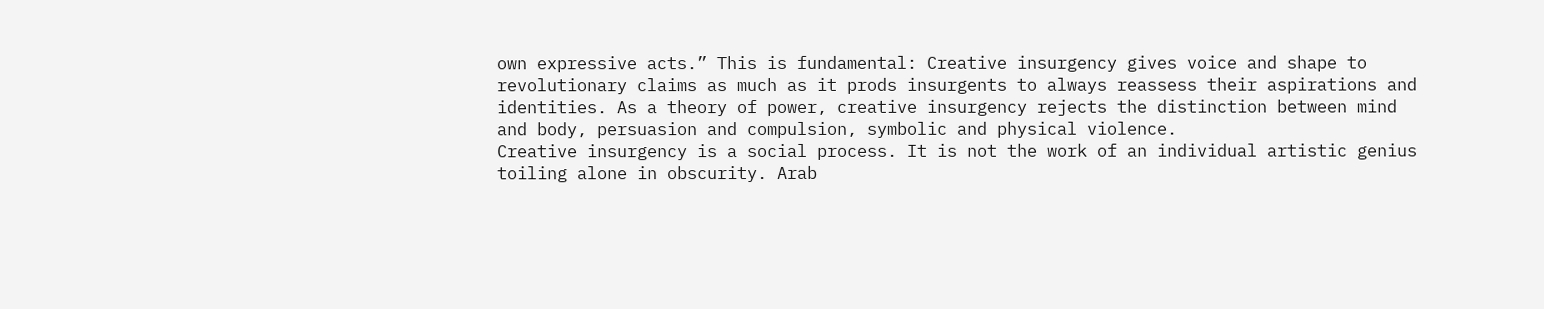own expressive acts.” This is fundamental: Creative insurgency gives voice and shape to revolutionary claims as much as it prods insurgents to always reassess their aspirations and identities. As a theory of power, creative insurgency rejects the distinction between mind and body, persuasion and compulsion, symbolic and physical violence.
Creative insurgency is a social process. It is not the work of an individual artistic genius toiling alone in obscurity. Arab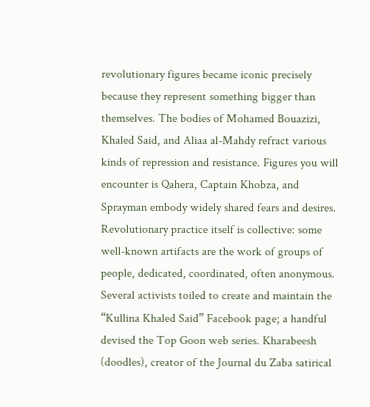revolutionary figures became iconic precisely because they represent something bigger than themselves. The bodies of Mohamed Bouazizi, Khaled Said, and Aliaa al-Mahdy refract various kinds of repression and resistance. Figures you will encounter is Qahera, Captain Khobza, and Sprayman embody widely shared fears and desires. Revolutionary practice itself is collective: some well-known artifacts are the work of groups of people, dedicated, coordinated, often anonymous. Several activists toiled to create and maintain the “Kullina Khaled Said” Facebook page; a handful devised the Top Goon web series. Kharabeesh (doodles), creator of the Journal du Zaba satirical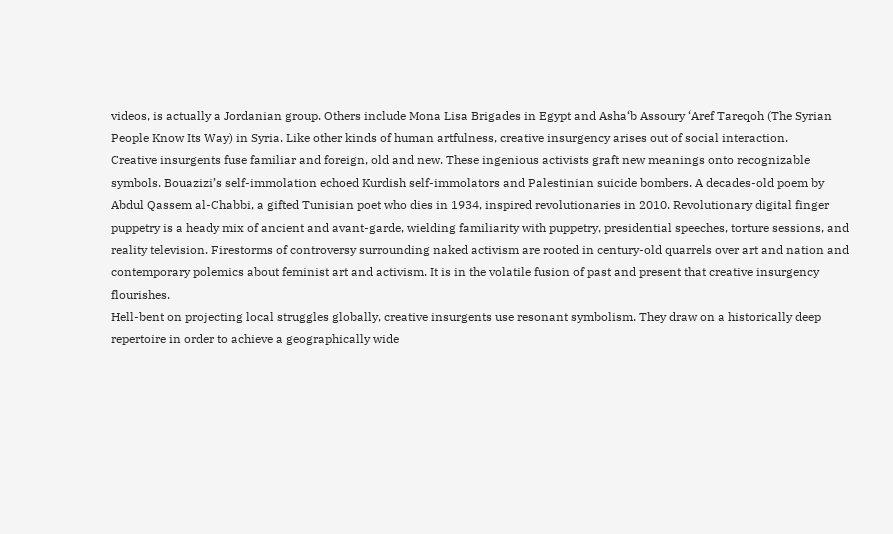videos, is actually a Jordanian group. Others include Mona Lisa Brigades in Egypt and Asha‘b Assoury ‘Aref Tareqoh (The Syrian People Know Its Way) in Syria. Like other kinds of human artfulness, creative insurgency arises out of social interaction.
Creative insurgents fuse familiar and foreign, old and new. These ingenious activists graft new meanings onto recognizable symbols. Bouazizi’s self-immolation echoed Kurdish self-immolators and Palestinian suicide bombers. A decades-old poem by Abdul Qassem al-Chabbi, a gifted Tunisian poet who dies in 1934, inspired revolutionaries in 2010. Revolutionary digital finger puppetry is a heady mix of ancient and avant-garde, wielding familiarity with puppetry, presidential speeches, torture sessions, and reality television. Firestorms of controversy surrounding naked activism are rooted in century-old quarrels over art and nation and contemporary polemics about feminist art and activism. It is in the volatile fusion of past and present that creative insurgency flourishes.
Hell-bent on projecting local struggles globally, creative insurgents use resonant symbolism. They draw on a historically deep repertoire in order to achieve a geographically wide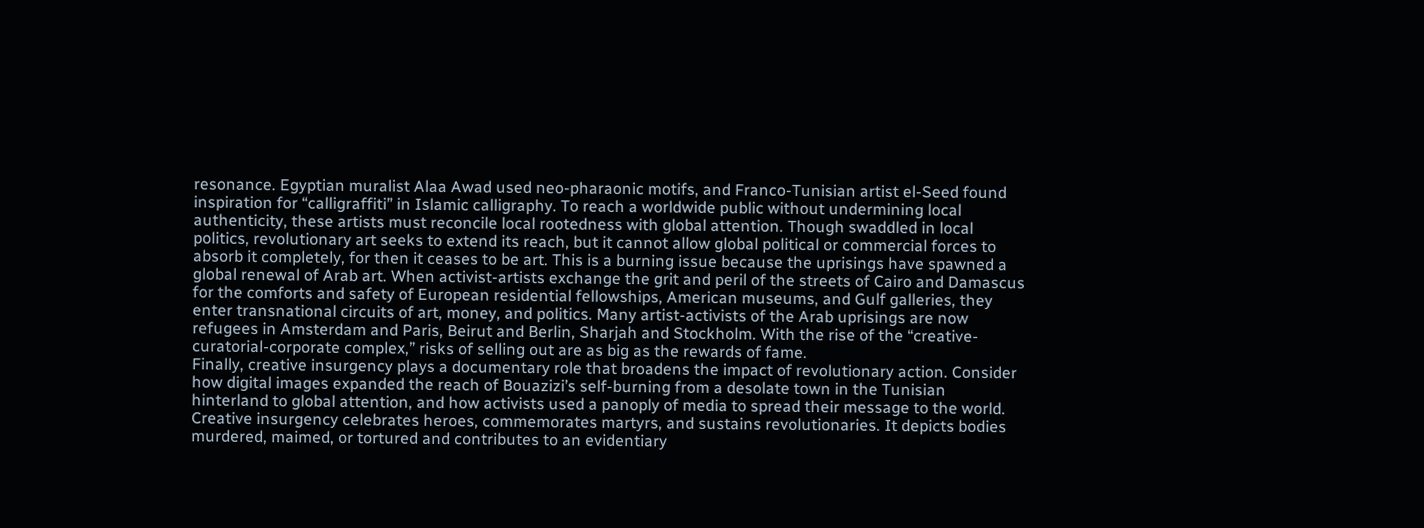resonance. Egyptian muralist Alaa Awad used neo-pharaonic motifs, and Franco-Tunisian artist el-Seed found inspiration for “calligraffiti” in Islamic calligraphy. To reach a worldwide public without undermining local authenticity, these artists must reconcile local rootedness with global attention. Though swaddled in local politics, revolutionary art seeks to extend its reach, but it cannot allow global political or commercial forces to absorb it completely, for then it ceases to be art. This is a burning issue because the uprisings have spawned a global renewal of Arab art. When activist-artists exchange the grit and peril of the streets of Cairo and Damascus for the comforts and safety of European residential fellowships, American museums, and Gulf galleries, they enter transnational circuits of art, money, and politics. Many artist-activists of the Arab uprisings are now refugees in Amsterdam and Paris, Beirut and Berlin, Sharjah and Stockholm. With the rise of the “creative-curatorial-corporate complex,” risks of selling out are as big as the rewards of fame.
Finally, creative insurgency plays a documentary role that broadens the impact of revolutionary action. Consider how digital images expanded the reach of Bouazizi’s self-burning from a desolate town in the Tunisian hinterland to global attention, and how activists used a panoply of media to spread their message to the world. Creative insurgency celebrates heroes, commemorates martyrs, and sustains revolutionaries. It depicts bodies murdered, maimed, or tortured and contributes to an evidentiary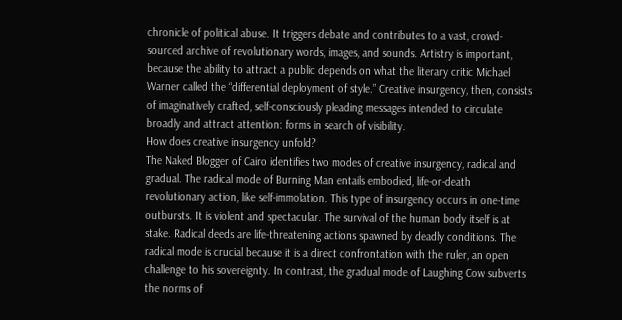chronicle of political abuse. It triggers debate and contributes to a vast, crowd-sourced archive of revolutionary words, images, and sounds. Artistry is important, because the ability to attract a public depends on what the literary critic Michael Warner called the “differential deployment of style.” Creative insurgency, then, consists of imaginatively crafted, self-consciously pleading messages intended to circulate broadly and attract attention: forms in search of visibility.
How does creative insurgency unfold?
The Naked Blogger of Cairo identifies two modes of creative insurgency, radical and gradual. The radical mode of Burning Man entails embodied, life-or-death revolutionary action, like self-immolation. This type of insurgency occurs in one-time outbursts. It is violent and spectacular. The survival of the human body itself is at stake. Radical deeds are life-threatening actions spawned by deadly conditions. The radical mode is crucial because it is a direct confrontation with the ruler, an open challenge to his sovereignty. In contrast, the gradual mode of Laughing Cow subverts the norms of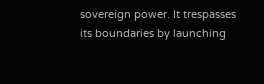sovereign power. It trespasses its boundaries by launching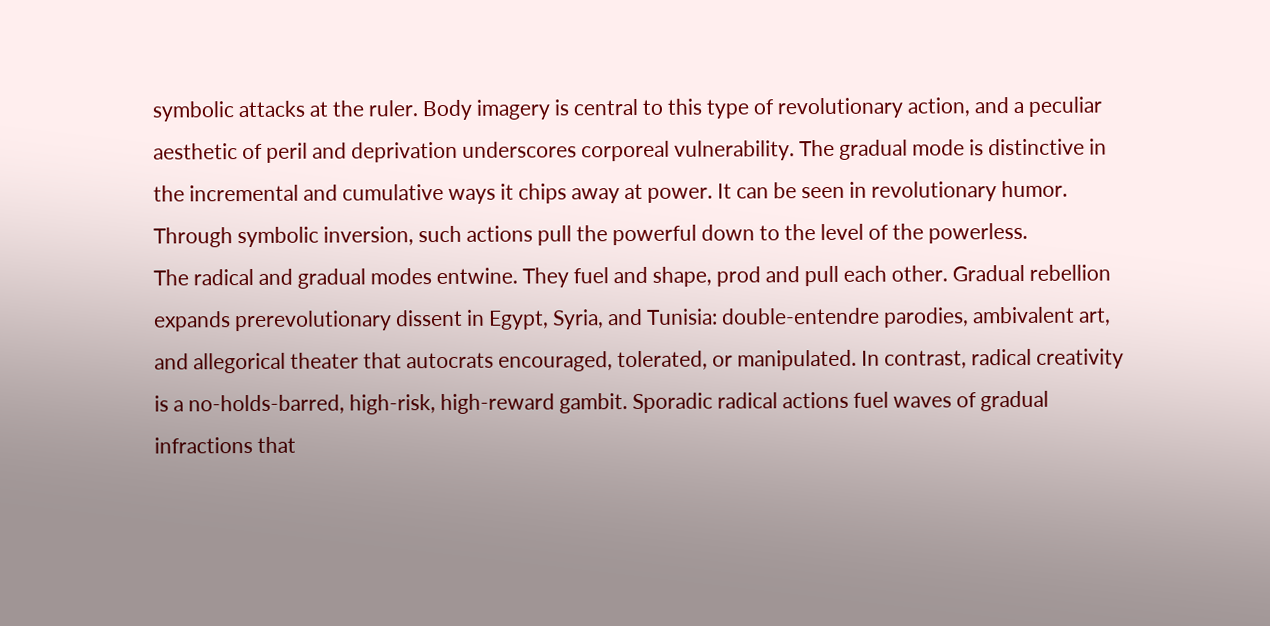symbolic attacks at the ruler. Body imagery is central to this type of revolutionary action, and a peculiar aesthetic of peril and deprivation underscores corporeal vulnerability. The gradual mode is distinctive in the incremental and cumulative ways it chips away at power. It can be seen in revolutionary humor. Through symbolic inversion, such actions pull the powerful down to the level of the powerless.
The radical and gradual modes entwine. They fuel and shape, prod and pull each other. Gradual rebellion expands prerevolutionary dissent in Egypt, Syria, and Tunisia: double-entendre parodies, ambivalent art, and allegorical theater that autocrats encouraged, tolerated, or manipulated. In contrast, radical creativity is a no-holds-barred, high-risk, high-reward gambit. Sporadic radical actions fuel waves of gradual infractions that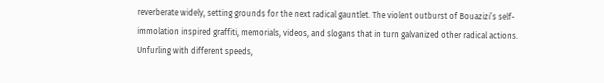reverberate widely, setting grounds for the next radical gauntlet. The violent outburst of Bouazizi’s self-immolation inspired graffiti, memorials, videos, and slogans that in turn galvanized other radical actions. Unfurling with different speeds,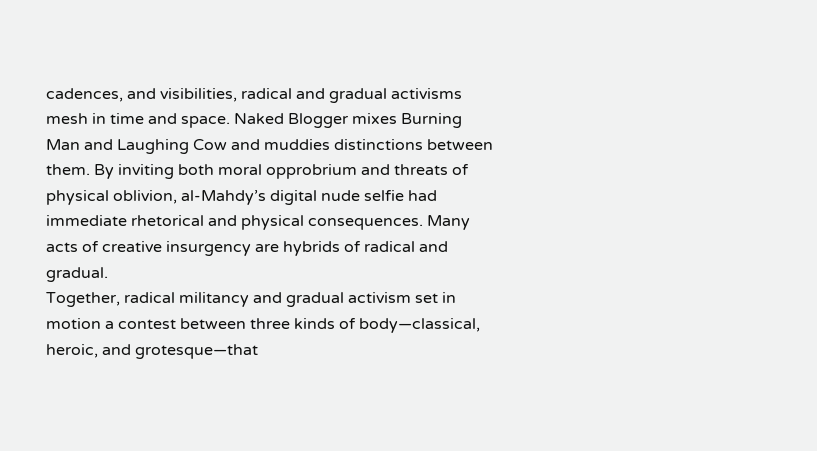cadences, and visibilities, radical and gradual activisms mesh in time and space. Naked Blogger mixes Burning Man and Laughing Cow and muddies distinctions between them. By inviting both moral opprobrium and threats of physical oblivion, al-Mahdy’s digital nude selfie had immediate rhetorical and physical consequences. Many acts of creative insurgency are hybrids of radical and gradual.
Together, radical militancy and gradual activism set in motion a contest between three kinds of body—classical, heroic, and grotesque—that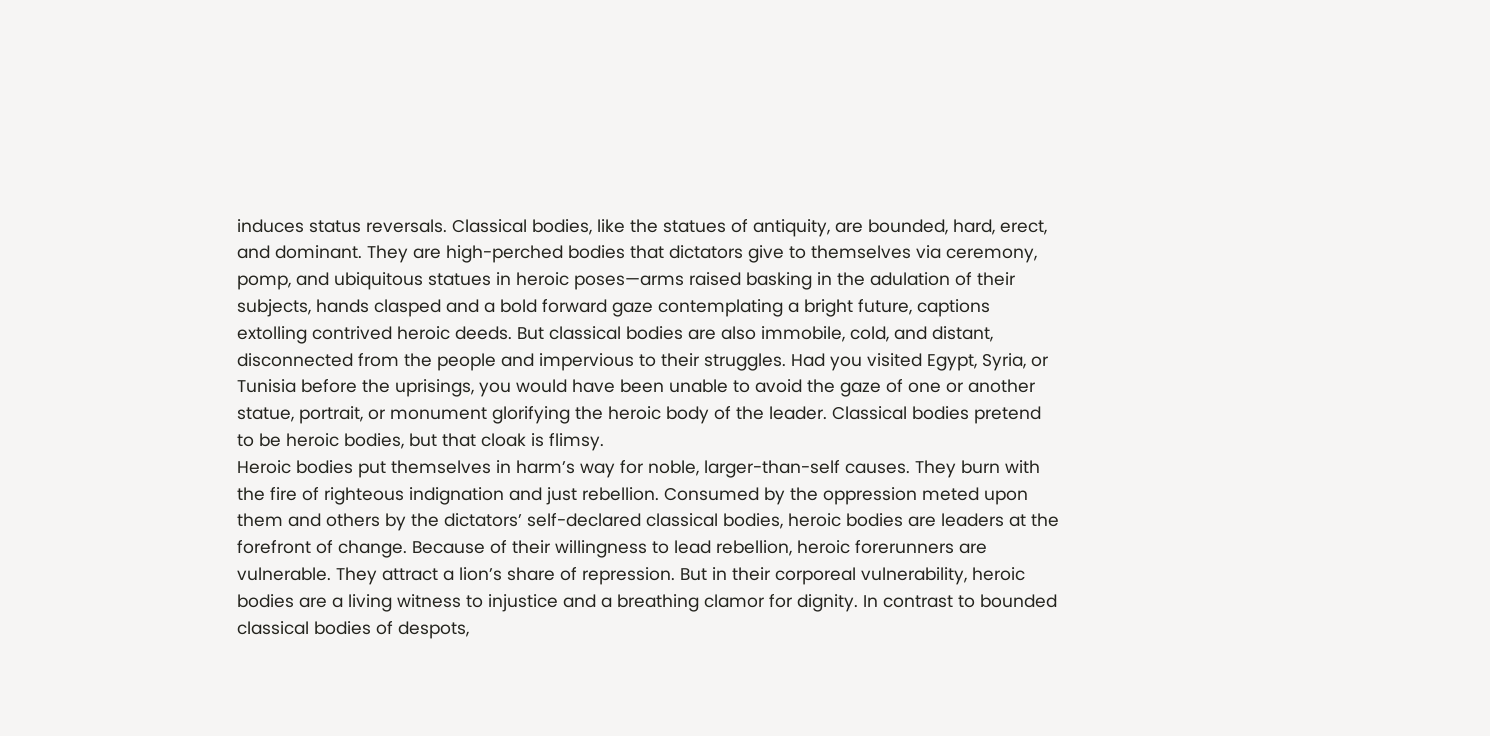induces status reversals. Classical bodies, like the statues of antiquity, are bounded, hard, erect, and dominant. They are high-perched bodies that dictators give to themselves via ceremony, pomp, and ubiquitous statues in heroic poses—arms raised basking in the adulation of their subjects, hands clasped and a bold forward gaze contemplating a bright future, captions extolling contrived heroic deeds. But classical bodies are also immobile, cold, and distant, disconnected from the people and impervious to their struggles. Had you visited Egypt, Syria, or Tunisia before the uprisings, you would have been unable to avoid the gaze of one or another statue, portrait, or monument glorifying the heroic body of the leader. Classical bodies pretend to be heroic bodies, but that cloak is flimsy.
Heroic bodies put themselves in harm’s way for noble, larger-than-self causes. They burn with the fire of righteous indignation and just rebellion. Consumed by the oppression meted upon them and others by the dictators’ self-declared classical bodies, heroic bodies are leaders at the forefront of change. Because of their willingness to lead rebellion, heroic forerunners are vulnerable. They attract a lion’s share of repression. But in their corporeal vulnerability, heroic bodies are a living witness to injustice and a breathing clamor for dignity. In contrast to bounded classical bodies of despots,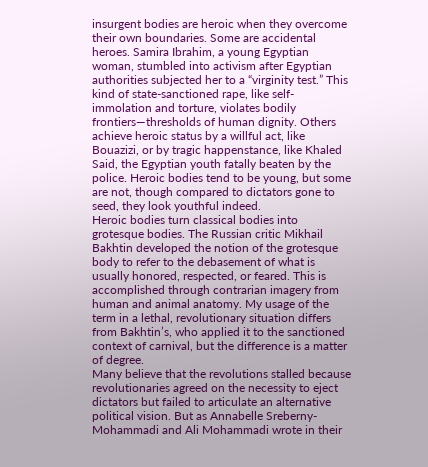insurgent bodies are heroic when they overcome their own boundaries. Some are accidental heroes. Samira Ibrahim, a young Egyptian woman, stumbled into activism after Egyptian authorities subjected her to a “virginity test.” This kind of state-sanctioned rape, like self-immolation and torture, violates bodily frontiers—thresholds of human dignity. Others achieve heroic status by a willful act, like Bouazizi, or by tragic happenstance, like Khaled Said, the Egyptian youth fatally beaten by the police. Heroic bodies tend to be young, but some are not, though compared to dictators gone to seed, they look youthful indeed.
Heroic bodies turn classical bodies into grotesque bodies. The Russian critic Mikhail Bakhtin developed the notion of the grotesque body to refer to the debasement of what is usually honored, respected, or feared. This is accomplished through contrarian imagery from human and animal anatomy. My usage of the term in a lethal, revolutionary situation differs from Bakhtin’s, who applied it to the sanctioned context of carnival, but the difference is a matter of degree.
Many believe that the revolutions stalled because revolutionaries agreed on the necessity to eject dictators but failed to articulate an alternative political vision. But as Annabelle Sreberny-Mohammadi and Ali Mohammadi wrote in their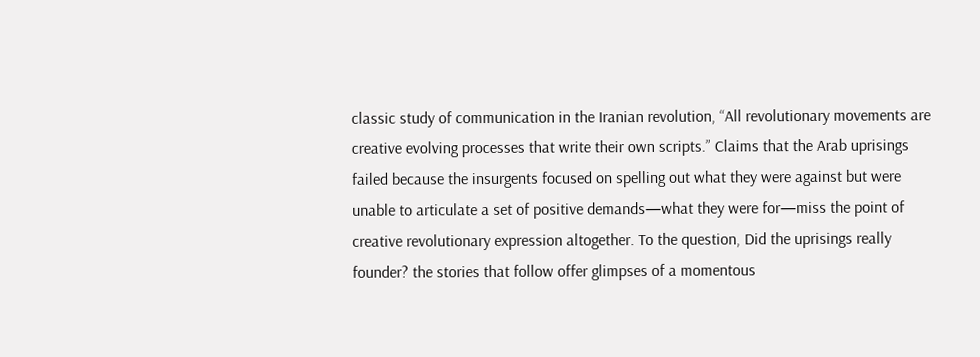classic study of communication in the Iranian revolution, “All revolutionary movements are creative evolving processes that write their own scripts.” Claims that the Arab uprisings failed because the insurgents focused on spelling out what they were against but were unable to articulate a set of positive demands—what they were for—miss the point of creative revolutionary expression altogether. To the question, Did the uprisings really founder? the stories that follow offer glimpses of a momentous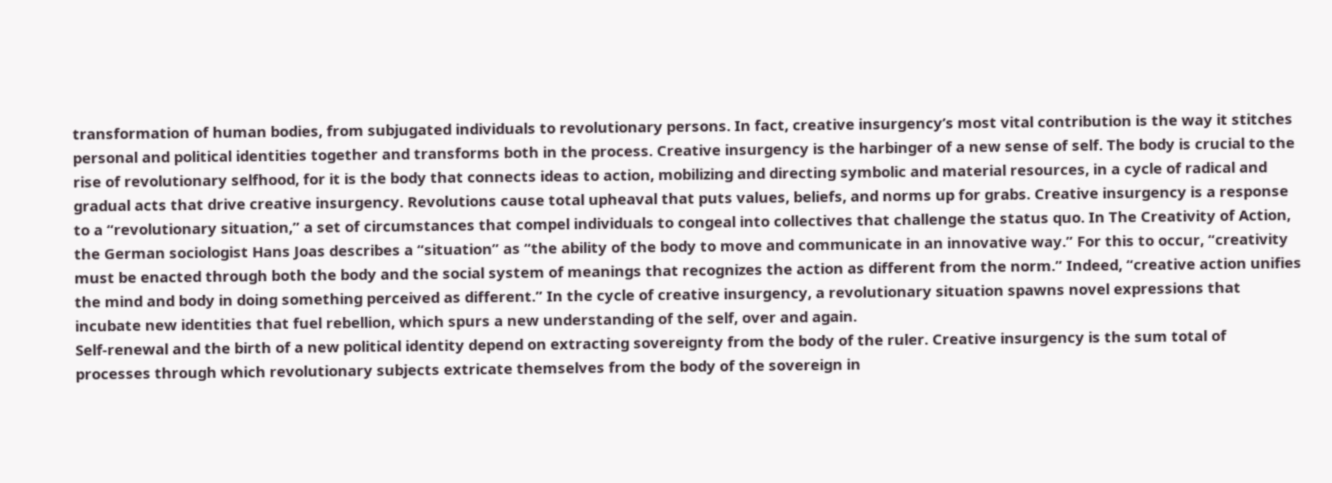transformation of human bodies, from subjugated individuals to revolutionary persons. In fact, creative insurgency’s most vital contribution is the way it stitches personal and political identities together and transforms both in the process. Creative insurgency is the harbinger of a new sense of self. The body is crucial to the rise of revolutionary selfhood, for it is the body that connects ideas to action, mobilizing and directing symbolic and material resources, in a cycle of radical and gradual acts that drive creative insurgency. Revolutions cause total upheaval that puts values, beliefs, and norms up for grabs. Creative insurgency is a response to a “revolutionary situation,” a set of circumstances that compel individuals to congeal into collectives that challenge the status quo. In The Creativity of Action, the German sociologist Hans Joas describes a “situation” as “the ability of the body to move and communicate in an innovative way.” For this to occur, “creativity must be enacted through both the body and the social system of meanings that recognizes the action as different from the norm.” Indeed, “creative action unifies the mind and body in doing something perceived as different.” In the cycle of creative insurgency, a revolutionary situation spawns novel expressions that incubate new identities that fuel rebellion, which spurs a new understanding of the self, over and again.
Self-renewal and the birth of a new political identity depend on extracting sovereignty from the body of the ruler. Creative insurgency is the sum total of processes through which revolutionary subjects extricate themselves from the body of the sovereign in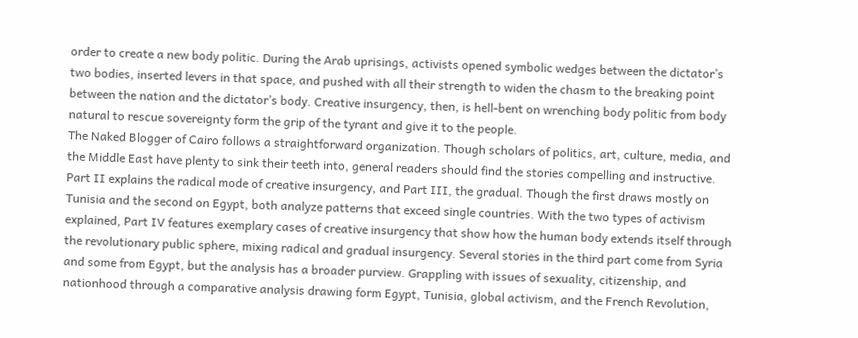order to create a new body politic. During the Arab uprisings, activists opened symbolic wedges between the dictator’s two bodies, inserted levers in that space, and pushed with all their strength to widen the chasm to the breaking point between the nation and the dictator’s body. Creative insurgency, then, is hell-bent on wrenching body politic from body natural to rescue sovereignty form the grip of the tyrant and give it to the people.
The Naked Blogger of Cairo follows a straightforward organization. Though scholars of politics, art, culture, media, and the Middle East have plenty to sink their teeth into, general readers should find the stories compelling and instructive. Part II explains the radical mode of creative insurgency, and Part III, the gradual. Though the first draws mostly on Tunisia and the second on Egypt, both analyze patterns that exceed single countries. With the two types of activism explained, Part IV features exemplary cases of creative insurgency that show how the human body extends itself through the revolutionary public sphere, mixing radical and gradual insurgency. Several stories in the third part come from Syria and some from Egypt, but the analysis has a broader purview. Grappling with issues of sexuality, citizenship, and nationhood through a comparative analysis drawing form Egypt, Tunisia, global activism, and the French Revolution,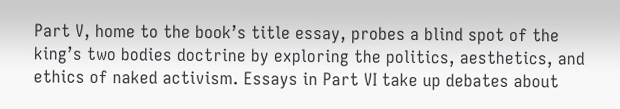Part V, home to the book’s title essay, probes a blind spot of the king’s two bodies doctrine by exploring the politics, aesthetics, and ethics of naked activism. Essays in Part VI take up debates about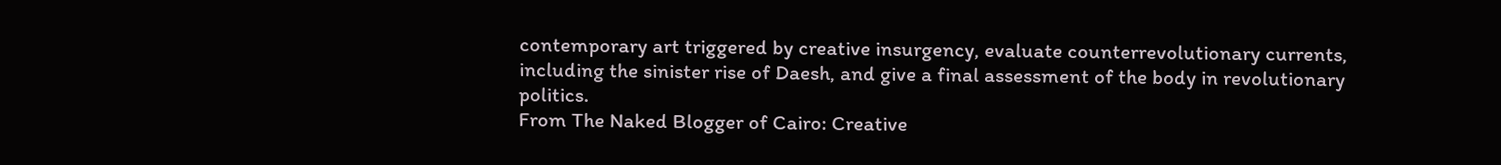contemporary art triggered by creative insurgency, evaluate counterrevolutionary currents, including the sinister rise of Daesh, and give a final assessment of the body in revolutionary politics.
From The Naked Blogger of Cairo: Creative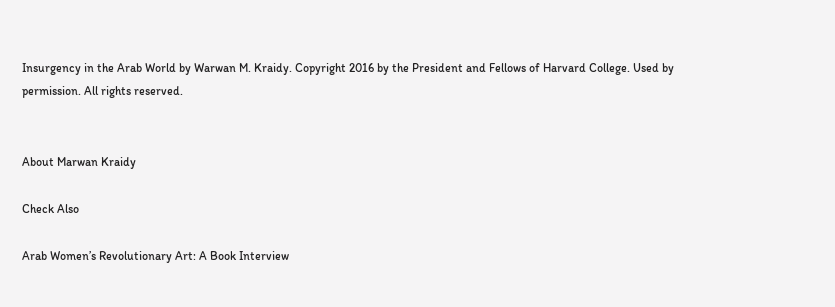Insurgency in the Arab World by Warwan M. Kraidy. Copyright 2016 by the President and Fellows of Harvard College. Used by permission. All rights reserved.


About Marwan Kraidy

Check Also

Arab Women’s Revolutionary Art: A Book Interview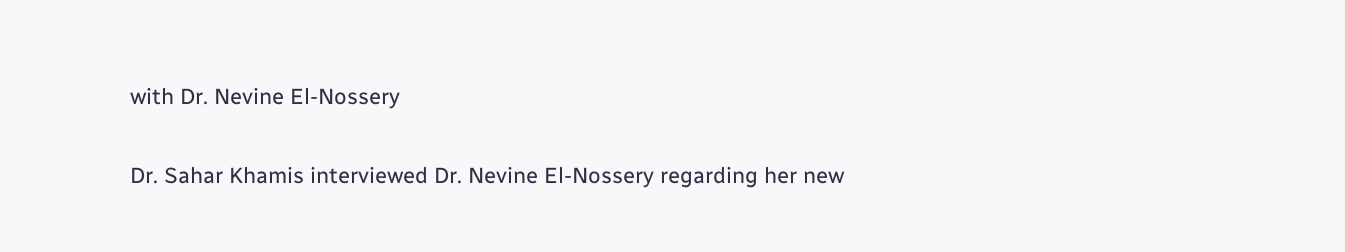with Dr. Nevine El-Nossery

Dr. Sahar Khamis interviewed Dr. Nevine El-Nossery regarding her new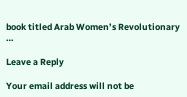book titled Arab Women’s Revolutionary …

Leave a Reply

Your email address will not be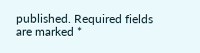published. Required fields are marked *